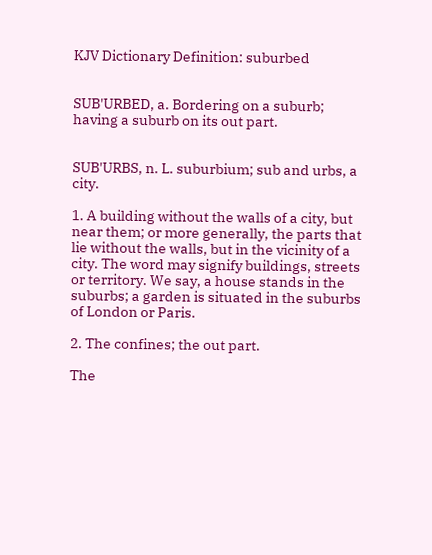KJV Dictionary Definition: suburbed


SUB'URBED, a. Bordering on a suburb; having a suburb on its out part.


SUB'URBS, n. L. suburbium; sub and urbs, a city.

1. A building without the walls of a city, but near them; or more generally, the parts that lie without the walls, but in the vicinity of a city. The word may signify buildings, streets or territory. We say, a house stands in the suburbs; a garden is situated in the suburbs of London or Paris.

2. The confines; the out part.

The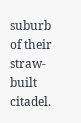suburb of their straw-built citadel.